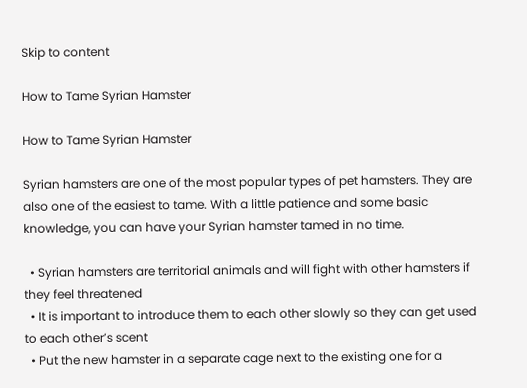Skip to content

How to Tame Syrian Hamster

How to Tame Syrian Hamster

Syrian hamsters are one of the most popular types of pet hamsters. They are also one of the easiest to tame. With a little patience and some basic knowledge, you can have your Syrian hamster tamed in no time.

  • Syrian hamsters are territorial animals and will fight with other hamsters if they feel threatened
  • It is important to introduce them to each other slowly so they can get used to each other’s scent
  • Put the new hamster in a separate cage next to the existing one for a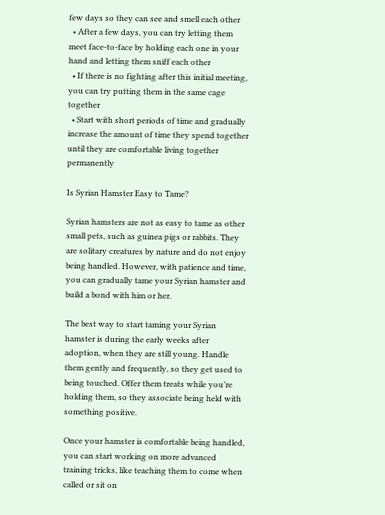few days so they can see and smell each other
  • After a few days, you can try letting them meet face-to-face by holding each one in your hand and letting them sniff each other
  • If there is no fighting after this initial meeting, you can try putting them in the same cage together
  • Start with short periods of time and gradually increase the amount of time they spend together until they are comfortable living together permanently

Is Syrian Hamster Easy to Tame?

Syrian hamsters are not as easy to tame as other small pets, such as guinea pigs or rabbits. They are solitary creatures by nature and do not enjoy being handled. However, with patience and time, you can gradually tame your Syrian hamster and build a bond with him or her.

The best way to start taming your Syrian hamster is during the early weeks after adoption, when they are still young. Handle them gently and frequently, so they get used to being touched. Offer them treats while you’re holding them, so they associate being held with something positive.

Once your hamster is comfortable being handled, you can start working on more advanced training tricks, like teaching them to come when called or sit on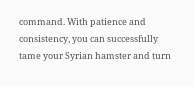command. With patience and consistency, you can successfully tame your Syrian hamster and turn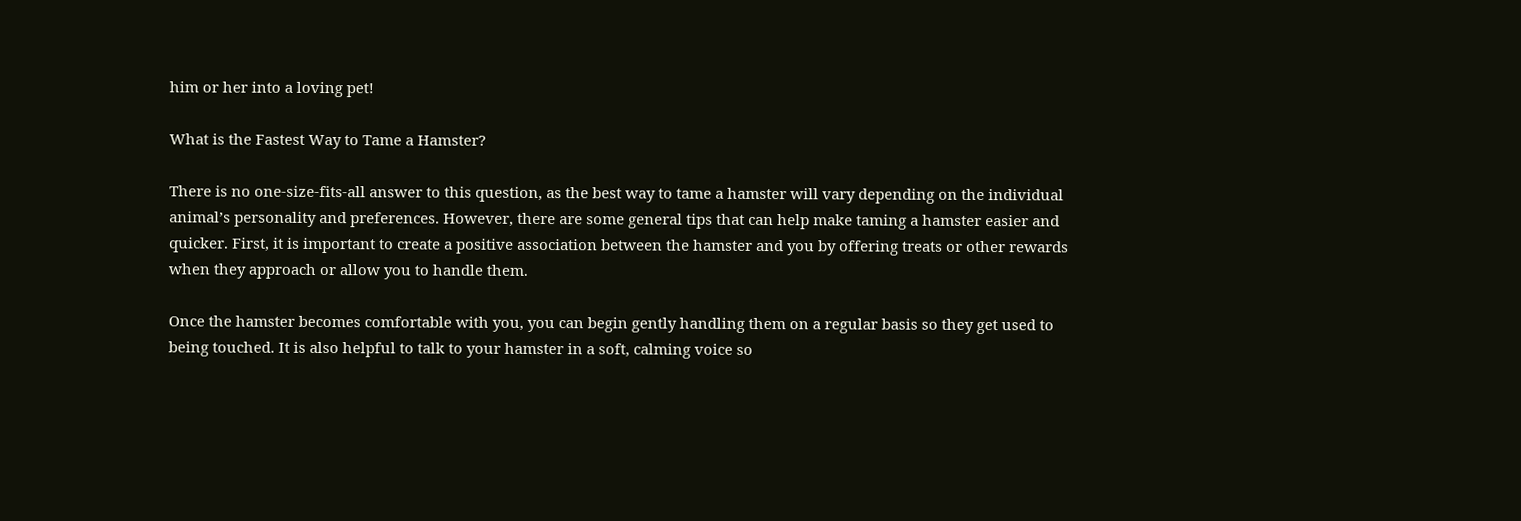him or her into a loving pet!

What is the Fastest Way to Tame a Hamster?

There is no one-size-fits-all answer to this question, as the best way to tame a hamster will vary depending on the individual animal’s personality and preferences. However, there are some general tips that can help make taming a hamster easier and quicker. First, it is important to create a positive association between the hamster and you by offering treats or other rewards when they approach or allow you to handle them.

Once the hamster becomes comfortable with you, you can begin gently handling them on a regular basis so they get used to being touched. It is also helpful to talk to your hamster in a soft, calming voice so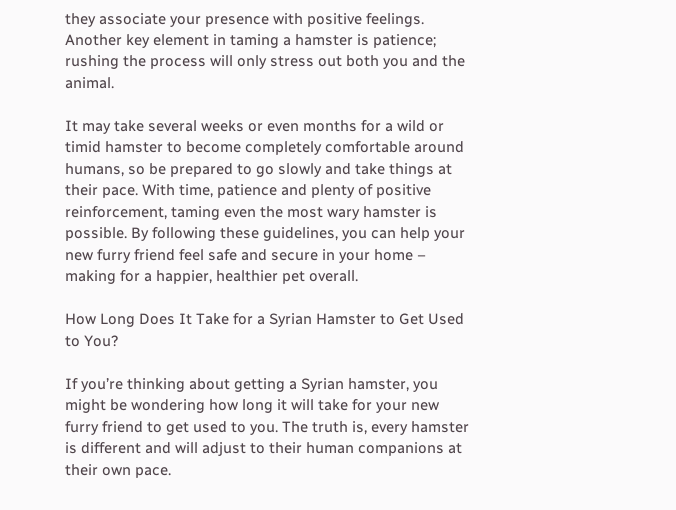they associate your presence with positive feelings. Another key element in taming a hamster is patience; rushing the process will only stress out both you and the animal.

It may take several weeks or even months for a wild or timid hamster to become completely comfortable around humans, so be prepared to go slowly and take things at their pace. With time, patience and plenty of positive reinforcement, taming even the most wary hamster is possible. By following these guidelines, you can help your new furry friend feel safe and secure in your home – making for a happier, healthier pet overall.

How Long Does It Take for a Syrian Hamster to Get Used to You?

If you’re thinking about getting a Syrian hamster, you might be wondering how long it will take for your new furry friend to get used to you. The truth is, every hamster is different and will adjust to their human companions at their own pace.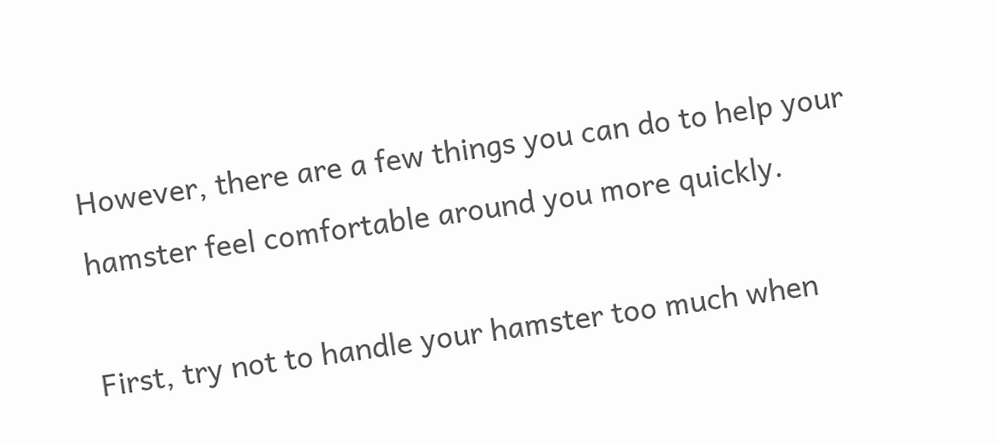However, there are a few things you can do to help your hamster feel comfortable around you more quickly.

First, try not to handle your hamster too much when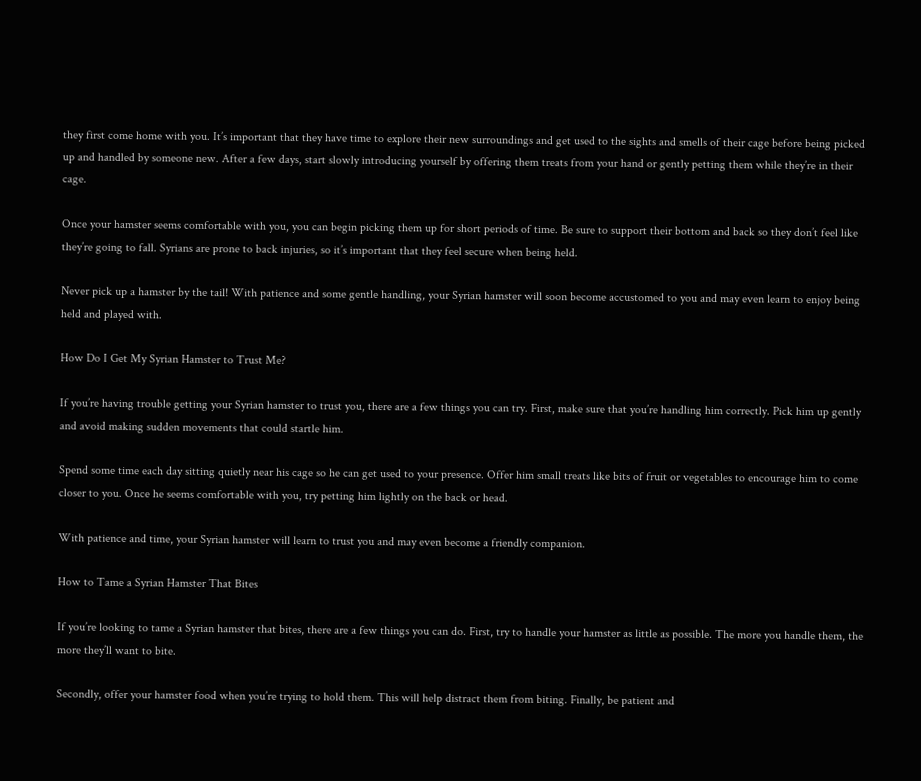they first come home with you. It’s important that they have time to explore their new surroundings and get used to the sights and smells of their cage before being picked up and handled by someone new. After a few days, start slowly introducing yourself by offering them treats from your hand or gently petting them while they’re in their cage.

Once your hamster seems comfortable with you, you can begin picking them up for short periods of time. Be sure to support their bottom and back so they don’t feel like they’re going to fall. Syrians are prone to back injuries, so it’s important that they feel secure when being held.

Never pick up a hamster by the tail! With patience and some gentle handling, your Syrian hamster will soon become accustomed to you and may even learn to enjoy being held and played with.

How Do I Get My Syrian Hamster to Trust Me?

If you’re having trouble getting your Syrian hamster to trust you, there are a few things you can try. First, make sure that you’re handling him correctly. Pick him up gently and avoid making sudden movements that could startle him.

Spend some time each day sitting quietly near his cage so he can get used to your presence. Offer him small treats like bits of fruit or vegetables to encourage him to come closer to you. Once he seems comfortable with you, try petting him lightly on the back or head.

With patience and time, your Syrian hamster will learn to trust you and may even become a friendly companion.

How to Tame a Syrian Hamster That Bites

If you’re looking to tame a Syrian hamster that bites, there are a few things you can do. First, try to handle your hamster as little as possible. The more you handle them, the more they’ll want to bite.

Secondly, offer your hamster food when you’re trying to hold them. This will help distract them from biting. Finally, be patient and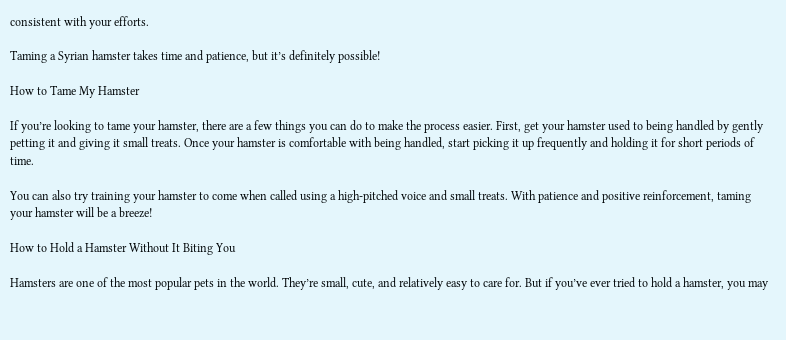consistent with your efforts.

Taming a Syrian hamster takes time and patience, but it’s definitely possible!

How to Tame My Hamster

If you’re looking to tame your hamster, there are a few things you can do to make the process easier. First, get your hamster used to being handled by gently petting it and giving it small treats. Once your hamster is comfortable with being handled, start picking it up frequently and holding it for short periods of time.

You can also try training your hamster to come when called using a high-pitched voice and small treats. With patience and positive reinforcement, taming your hamster will be a breeze!

How to Hold a Hamster Without It Biting You

Hamsters are one of the most popular pets in the world. They’re small, cute, and relatively easy to care for. But if you’ve ever tried to hold a hamster, you may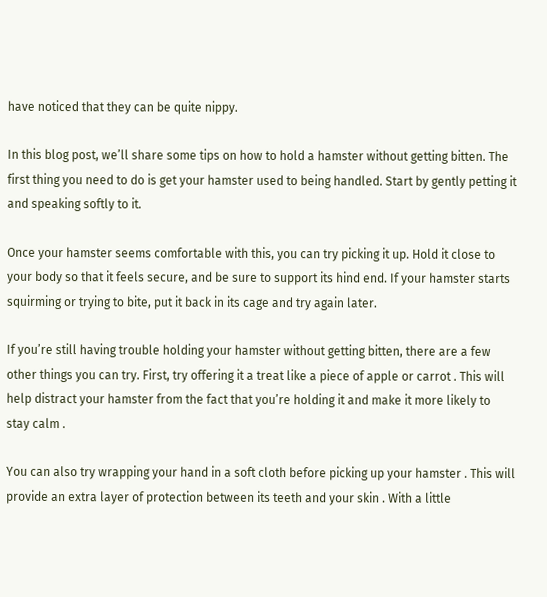have noticed that they can be quite nippy.

In this blog post, we’ll share some tips on how to hold a hamster without getting bitten. The first thing you need to do is get your hamster used to being handled. Start by gently petting it and speaking softly to it.

Once your hamster seems comfortable with this, you can try picking it up. Hold it close to your body so that it feels secure, and be sure to support its hind end. If your hamster starts squirming or trying to bite, put it back in its cage and try again later.

If you’re still having trouble holding your hamster without getting bitten, there are a few other things you can try. First, try offering it a treat like a piece of apple or carrot . This will help distract your hamster from the fact that you’re holding it and make it more likely to stay calm .

You can also try wrapping your hand in a soft cloth before picking up your hamster . This will provide an extra layer of protection between its teeth and your skin . With a little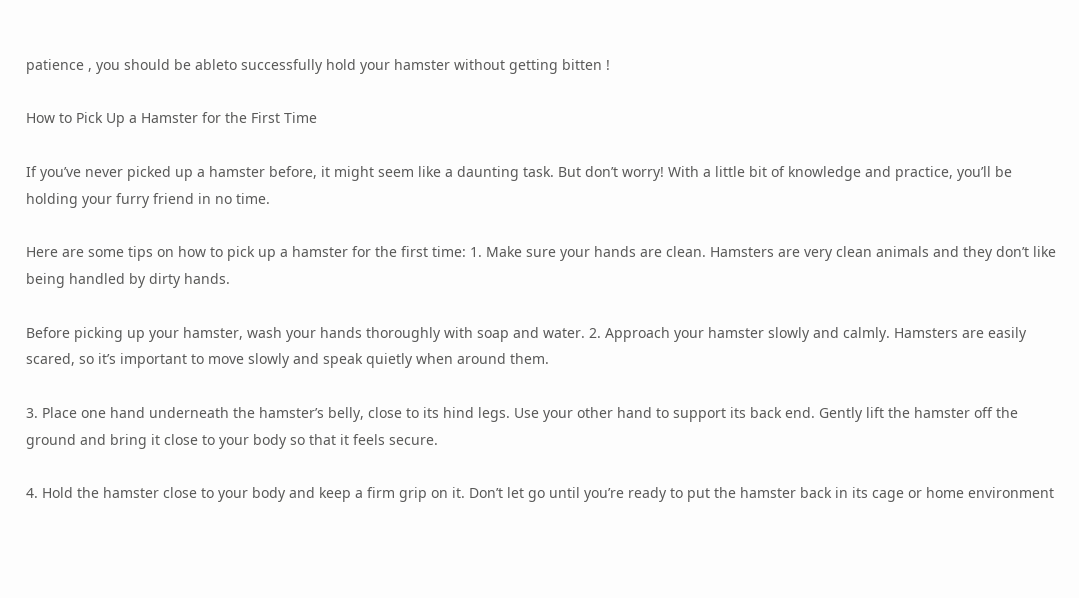patience , you should be ableto successfully hold your hamster without getting bitten !

How to Pick Up a Hamster for the First Time

If you’ve never picked up a hamster before, it might seem like a daunting task. But don’t worry! With a little bit of knowledge and practice, you’ll be holding your furry friend in no time.

Here are some tips on how to pick up a hamster for the first time: 1. Make sure your hands are clean. Hamsters are very clean animals and they don’t like being handled by dirty hands.

Before picking up your hamster, wash your hands thoroughly with soap and water. 2. Approach your hamster slowly and calmly. Hamsters are easily scared, so it’s important to move slowly and speak quietly when around them.

3. Place one hand underneath the hamster’s belly, close to its hind legs. Use your other hand to support its back end. Gently lift the hamster off the ground and bring it close to your body so that it feels secure.

4. Hold the hamster close to your body and keep a firm grip on it. Don’t let go until you’re ready to put the hamster back in its cage or home environment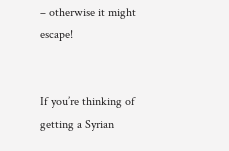– otherwise it might escape!


If you’re thinking of getting a Syrian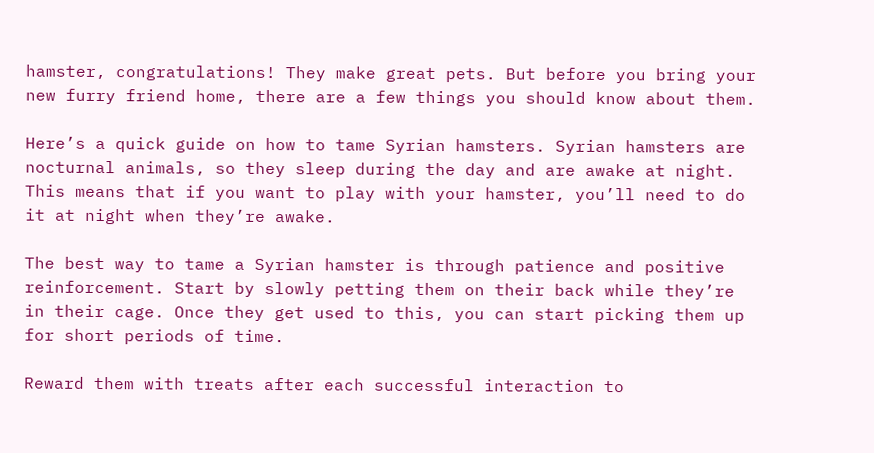hamster, congratulations! They make great pets. But before you bring your new furry friend home, there are a few things you should know about them.

Here’s a quick guide on how to tame Syrian hamsters. Syrian hamsters are nocturnal animals, so they sleep during the day and are awake at night. This means that if you want to play with your hamster, you’ll need to do it at night when they’re awake.

The best way to tame a Syrian hamster is through patience and positive reinforcement. Start by slowly petting them on their back while they’re in their cage. Once they get used to this, you can start picking them up for short periods of time.

Reward them with treats after each successful interaction to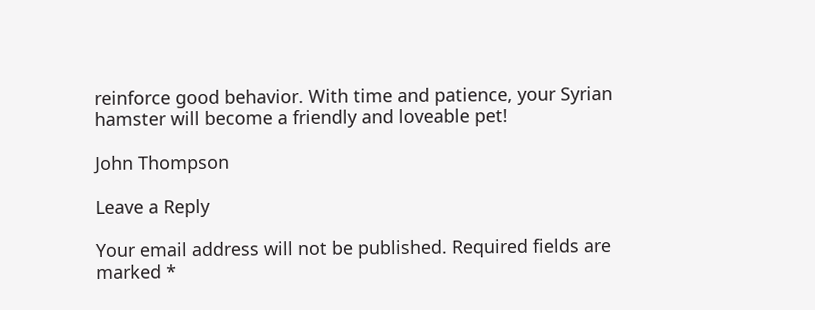reinforce good behavior. With time and patience, your Syrian hamster will become a friendly and loveable pet!

John Thompson

Leave a Reply

Your email address will not be published. Required fields are marked *